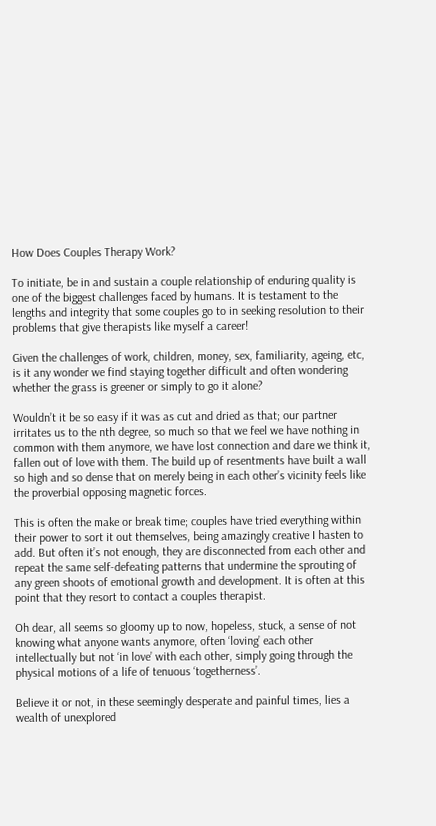How Does Couples Therapy Work?

To initiate, be in and sustain a couple relationship of enduring quality is one of the biggest challenges faced by humans. It is testament to the lengths and integrity that some couples go to in seeking resolution to their problems that give therapists like myself a career!

Given the challenges of work, children, money, sex, familiarity, ageing, etc, is it any wonder we find staying together difficult and often wondering whether the grass is greener or simply to go it alone?

Wouldn’t it be so easy if it was as cut and dried as that; our partner irritates us to the nth degree, so much so that we feel we have nothing in common with them anymore, we have lost connection and dare we think it, fallen out of love with them. The build up of resentments have built a wall so high and so dense that on merely being in each other’s vicinity feels like the proverbial opposing magnetic forces.

This is often the make or break time; couples have tried everything within their power to sort it out themselves, being amazingly creative I hasten to add. But often it’s not enough, they are disconnected from each other and repeat the same self-defeating patterns that undermine the sprouting of any green shoots of emotional growth and development. It is often at this point that they resort to contact a couples therapist.

Oh dear, all seems so gloomy up to now, hopeless, stuck, a sense of not knowing what anyone wants anymore, often ‘loving’ each other intellectually but not ‘in love’ with each other, simply going through the physical motions of a life of tenuous ‘togetherness’.

Believe it or not, in these seemingly desperate and painful times, lies a wealth of unexplored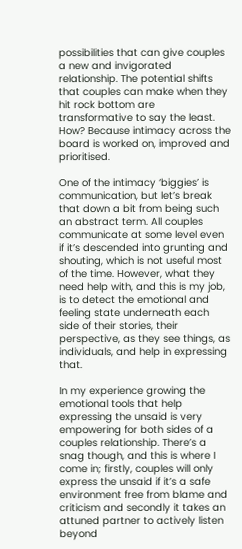possibilities that can give couples a new and invigorated relationship. The potential shifts that couples can make when they hit rock bottom are transformative to say the least. How? Because intimacy across the board is worked on, improved and prioritised.

One of the intimacy ‘biggies’ is communication, but let’s break that down a bit from being such an abstract term. All couples communicate at some level even if it’s descended into grunting and shouting, which is not useful most of the time. However, what they need help with, and this is my job, is to detect the emotional and feeling state underneath each side of their stories, their perspective, as they see things, as individuals, and help in expressing that.

In my experience growing the emotional tools that help expressing the unsaid is very empowering for both sides of a couples relationship. There’s a snag though, and this is where I come in; firstly, couples will only express the unsaid if it’s a safe environment free from blame and criticism and secondly it takes an attuned partner to actively listen beyond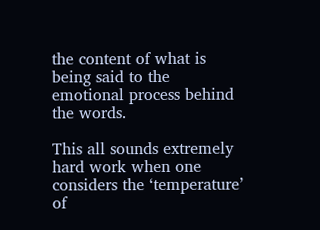the content of what is being said to the emotional process behind the words.

This all sounds extremely hard work when one considers the ‘temperature’ of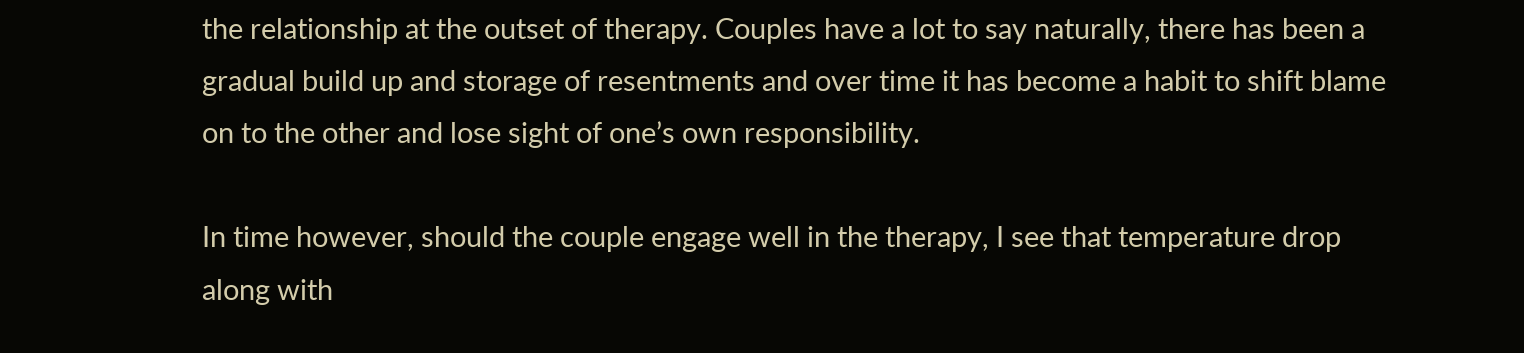the relationship at the outset of therapy. Couples have a lot to say naturally, there has been a gradual build up and storage of resentments and over time it has become a habit to shift blame on to the other and lose sight of one’s own responsibility.

In time however, should the couple engage well in the therapy, I see that temperature drop along with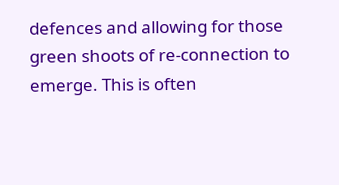defences and allowing for those green shoots of re-connection to emerge. This is often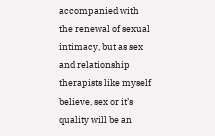accompanied with the renewal of sexual intimacy, but as sex and relationship therapists like myself believe, sex or it’s quality will be an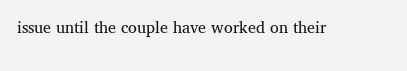issue until the couple have worked on their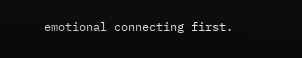emotional connecting first.